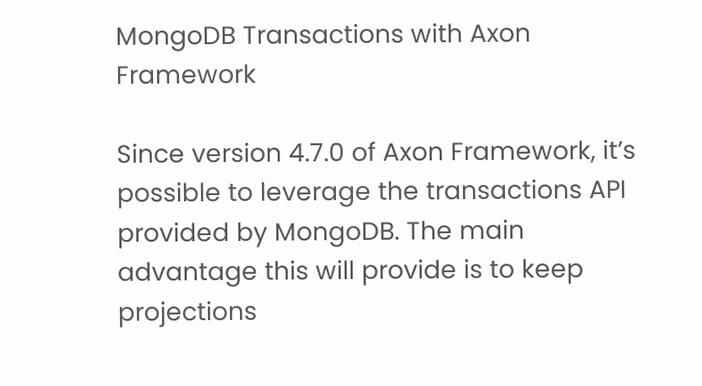MongoDB Transactions with Axon Framework

Since version 4.7.0 of Axon Framework, it’s possible to leverage the transactions API provided by MongoDB. The main advantage this will provide is to keep projections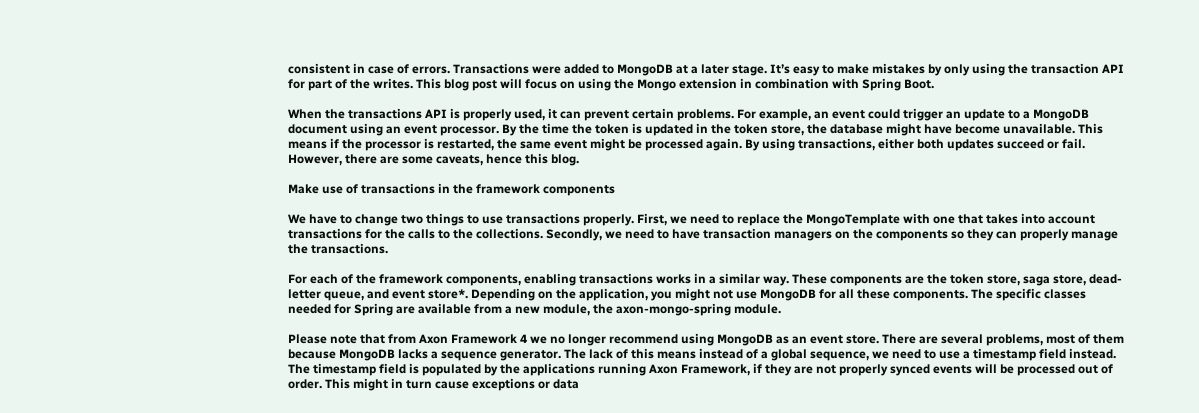consistent in case of errors. Transactions were added to MongoDB at a later stage. It’s easy to make mistakes by only using the transaction API for part of the writes. This blog post will focus on using the Mongo extension in combination with Spring Boot.

When the transactions API is properly used, it can prevent certain problems. For example, an event could trigger an update to a MongoDB document using an event processor. By the time the token is updated in the token store, the database might have become unavailable. This means if the processor is restarted, the same event might be processed again. By using transactions, either both updates succeed or fail. However, there are some caveats, hence this blog.

Make use of transactions in the framework components

We have to change two things to use transactions properly. First, we need to replace the MongoTemplate with one that takes into account transactions for the calls to the collections. Secondly, we need to have transaction managers on the components so they can properly manage the transactions.

For each of the framework components, enabling transactions works in a similar way. These components are the token store, saga store, dead-letter queue, and event store*. Depending on the application, you might not use MongoDB for all these components. The specific classes needed for Spring are available from a new module, the axon-mongo-spring module.

Please note that from Axon Framework 4 we no longer recommend using MongoDB as an event store. There are several problems, most of them because MongoDB lacks a sequence generator. The lack of this means instead of a global sequence, we need to use a timestamp field instead. The timestamp field is populated by the applications running Axon Framework, if they are not properly synced events will be processed out of order. This might in turn cause exceptions or data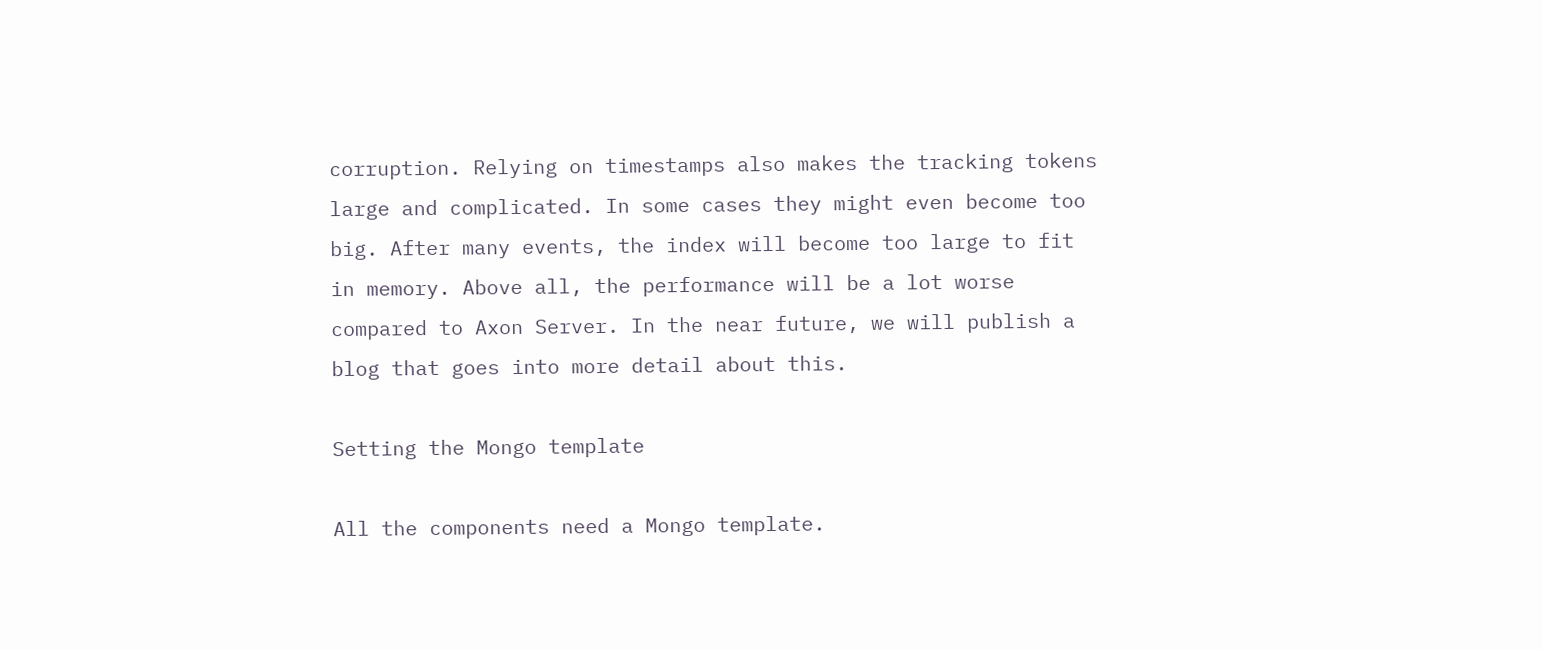corruption. Relying on timestamps also makes the tracking tokens large and complicated. In some cases they might even become too big. After many events, the index will become too large to fit in memory. Above all, the performance will be a lot worse compared to Axon Server. In the near future, we will publish a blog that goes into more detail about this.

Setting the Mongo template

All the components need a Mongo template.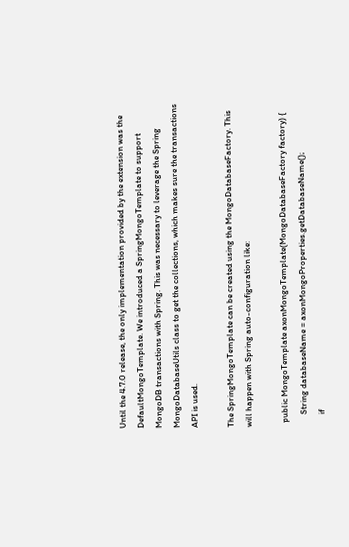Until the 4.7.0 release, the only implementation provided by the extension was the DefaultMongoTemplate. We introduced a SpringMongoTemplate to support MongoDB transactions with Spring. This was necessary to leverage the Spring MongoDatabaseUtils class to get the collections, which makes sure the transactions API is used.

The SpringMongoTemplate can be created using the MongoDatabaseFactory. This will happen with Spring auto-configuration like:

  public MongoTemplate axonMongoTemplate(MongoDatabaseFactory factory) {
      String databaseName = axonMongoProperties.getDatabaseName();
      if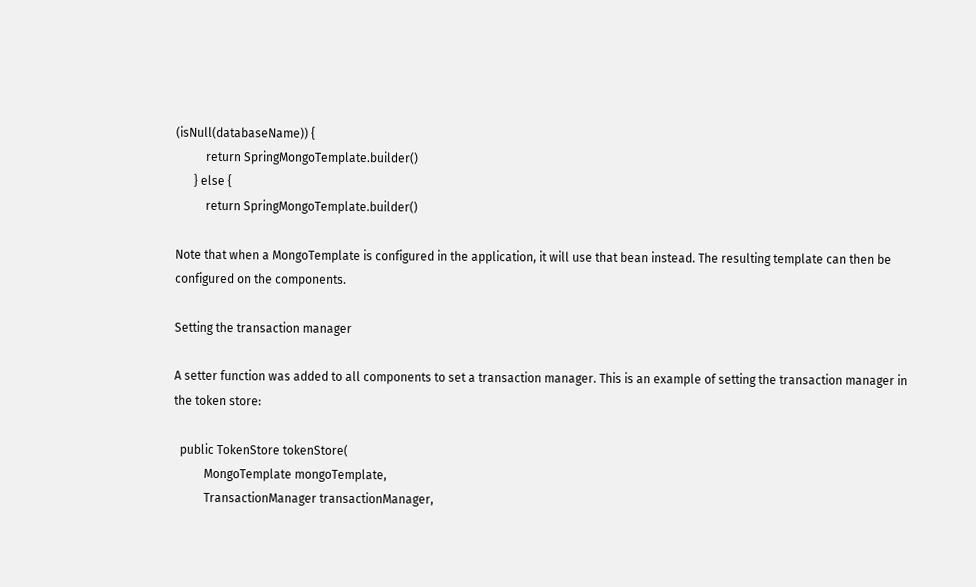(isNull(databaseName)) {
          return SpringMongoTemplate.builder()
      } else {
          return SpringMongoTemplate.builder()

Note that when a MongoTemplate is configured in the application, it will use that bean instead. The resulting template can then be configured on the components.

Setting the transaction manager

A setter function was added to all components to set a transaction manager. This is an example of setting the transaction manager in the token store:

  public TokenStore tokenStore(
          MongoTemplate mongoTemplate,
          TransactionManager transactionManager,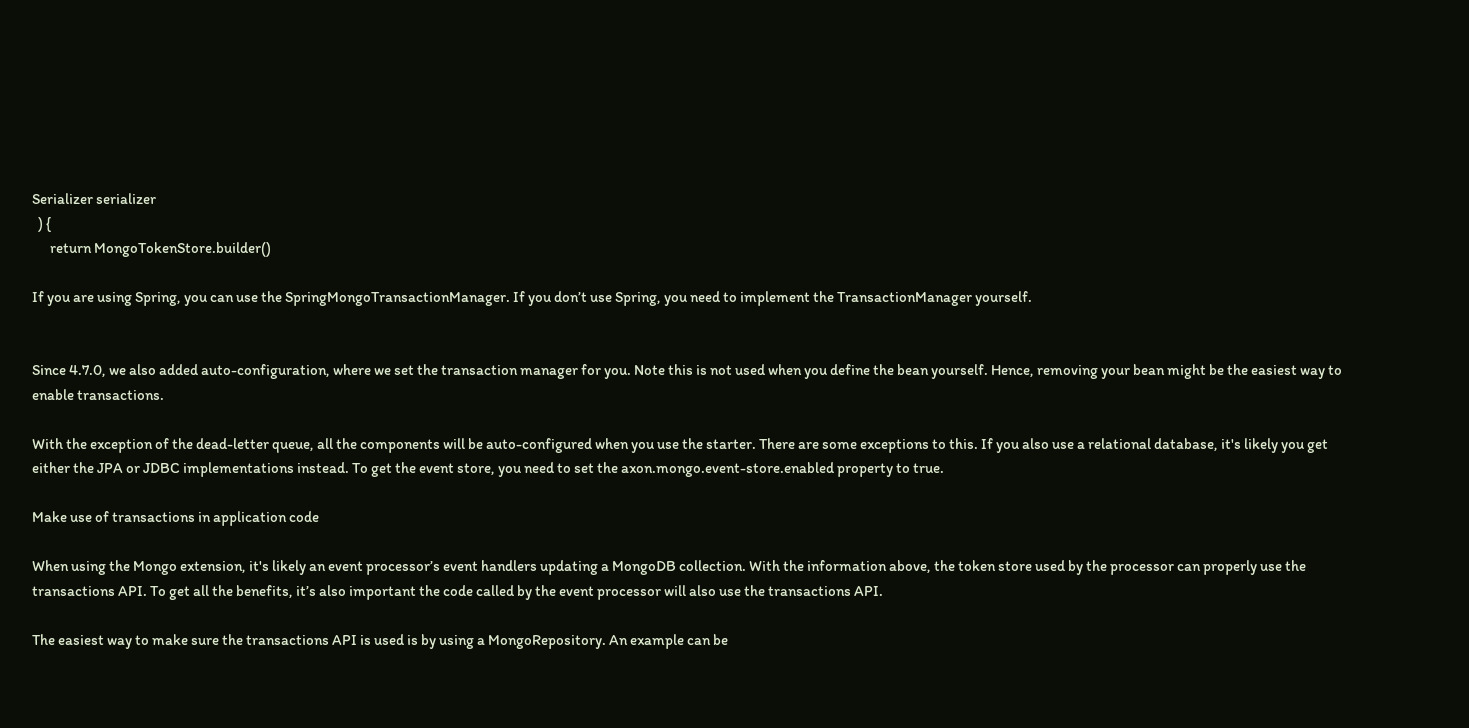Serializer serializer
  ) {
      return MongoTokenStore.builder()

If you are using Spring, you can use the SpringMongoTransactionManager. If you don’t use Spring, you need to implement the TransactionManager yourself.


Since 4.7.0, we also added auto-configuration, where we set the transaction manager for you. Note this is not used when you define the bean yourself. Hence, removing your bean might be the easiest way to enable transactions.

With the exception of the dead-letter queue, all the components will be auto-configured when you use the starter. There are some exceptions to this. If you also use a relational database, it's likely you get either the JPA or JDBC implementations instead. To get the event store, you need to set the axon.mongo.event-store.enabled property to true.

Make use of transactions in application code

When using the Mongo extension, it's likely an event processor’s event handlers updating a MongoDB collection. With the information above, the token store used by the processor can properly use the transactions API. To get all the benefits, it’s also important the code called by the event processor will also use the transactions API.

The easiest way to make sure the transactions API is used is by using a MongoRepository. An example can be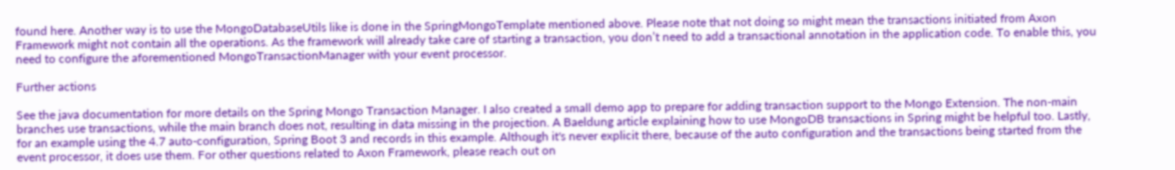found here. Another way is to use the MongoDatabaseUtils like is done in the SpringMongoTemplate mentioned above. Please note that not doing so might mean the transactions initiated from Axon Framework might not contain all the operations. As the framework will already take care of starting a transaction, you don’t need to add a transactional annotation in the application code. To enable this, you need to configure the aforementioned MongoTransactionManager with your event processor.

Further actions

See the java documentation for more details on the Spring Mongo Transaction Manager. I also created a small demo app to prepare for adding transaction support to the Mongo Extension. The non-main branches use transactions, while the main branch does not, resulting in data missing in the projection. A Baeldung article explaining how to use MongoDB transactions in Spring might be helpful too. Lastly, for an example using the 4.7 auto-configuration, Spring Boot 3 and records in this example. Although it's never explicit there, because of the auto configuration and the transactions being started from the event processor, it does use them. For other questions related to Axon Framework, please reach out on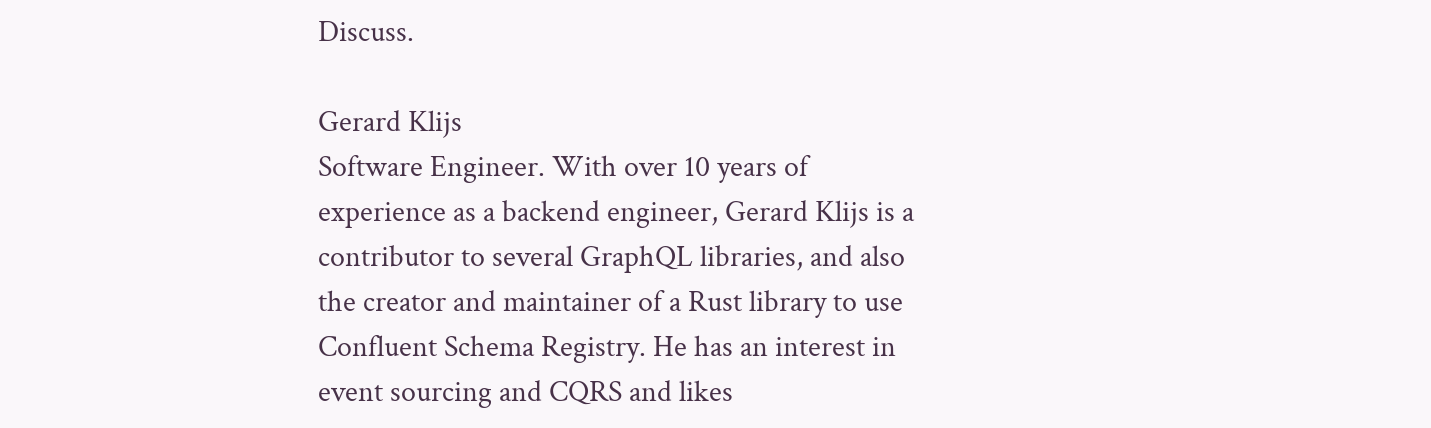Discuss.

Gerard Klijs
Software Engineer. With over 10 years of experience as a backend engineer, Gerard Klijs is a contributor to several GraphQL libraries, and also the creator and maintainer of a Rust library to use Confluent Schema Registry. He has an interest in event sourcing and CQRS and likes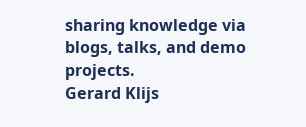sharing knowledge via blogs, talks, and demo projects.
Gerard Klijs